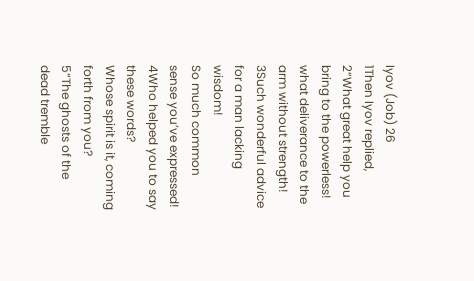Iyov (Job) 26
1Then Iyov replied,
2“What great help you bring to the powerless!
what deliverance to the arm without strength!
3Such wonderful advice for a man lacking wisdom!
So much common sense you’ve expressed!
4Who helped you to say these words?
Whose spirit is it, coming forth from you?
5“The ghosts of the dead tremble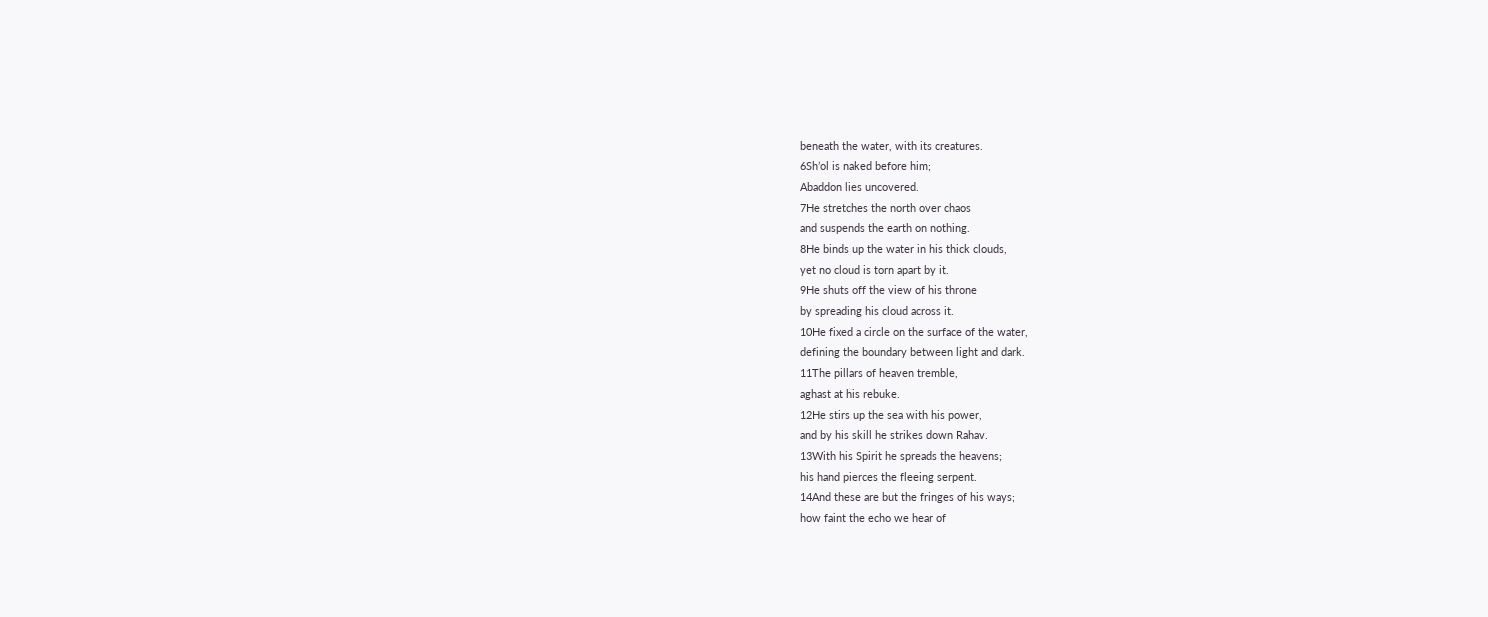beneath the water, with its creatures.
6Sh’ol is naked before him;
Abaddon lies uncovered.
7He stretches the north over chaos
and suspends the earth on nothing.
8He binds up the water in his thick clouds,
yet no cloud is torn apart by it.
9He shuts off the view of his throne
by spreading his cloud across it.
10He fixed a circle on the surface of the water,
defining the boundary between light and dark.
11The pillars of heaven tremble,
aghast at his rebuke.
12He stirs up the sea with his power,
and by his skill he strikes down Rahav.
13With his Spirit he spreads the heavens;
his hand pierces the fleeing serpent.
14And these are but the fringes of his ways;
how faint the echo we hear of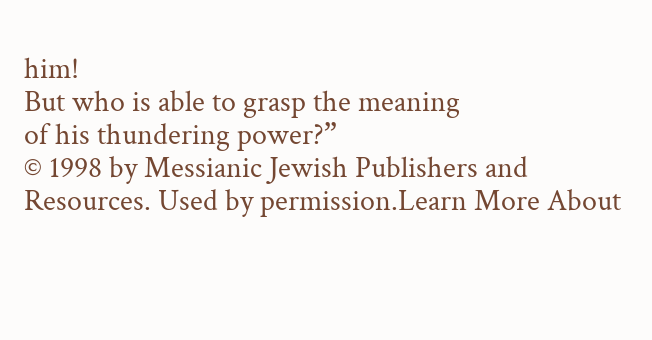him!
But who is able to grasp the meaning
of his thundering power?”
© 1998 by Messianic Jewish Publishers and Resources. Used by permission.Learn More About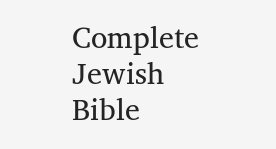Complete Jewish Bible